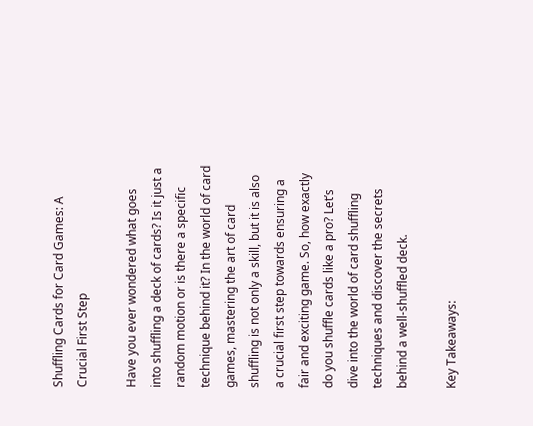Shuffling Cards for Card Games: A Crucial First Step

Have you ever wondered what goes into shuffling a deck of cards? Is it just a random motion or is there a specific technique behind it? In the world of card games, mastering the art of card shuffling is not only a skill, but it is also a crucial first step towards ensuring a fair and exciting game. So, how exactly do you shuffle cards like a pro? Let’s dive into the world of card shuffling techniques and discover the secrets behind a well-shuffled deck.

Key Takeaways: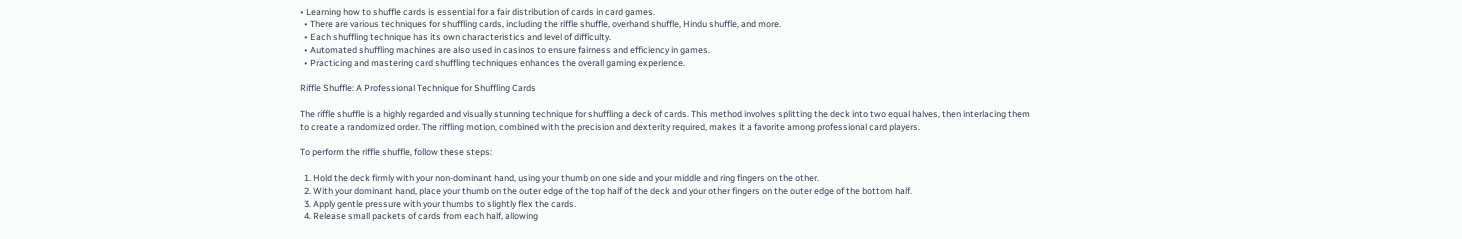• Learning how to shuffle cards is essential for a fair distribution of cards in card games.
  • There are various techniques for shuffling cards, including the riffle shuffle, overhand shuffle, Hindu shuffle, and more.
  • Each shuffling technique has its own characteristics and level of difficulty.
  • Automated shuffling machines are also used in casinos to ensure fairness and efficiency in games.
  • Practicing and mastering card shuffling techniques enhances the overall gaming experience.

Riffle Shuffle: A Professional Technique for Shuffling Cards

The riffle shuffle is a highly regarded and visually stunning technique for shuffling a deck of cards. This method involves splitting the deck into two equal halves, then interlacing them to create a randomized order. The riffling motion, combined with the precision and dexterity required, makes it a favorite among professional card players.

To perform the riffle shuffle, follow these steps:

  1. Hold the deck firmly with your non-dominant hand, using your thumb on one side and your middle and ring fingers on the other.
  2. With your dominant hand, place your thumb on the outer edge of the top half of the deck and your other fingers on the outer edge of the bottom half.
  3. Apply gentle pressure with your thumbs to slightly flex the cards.
  4. Release small packets of cards from each half, allowing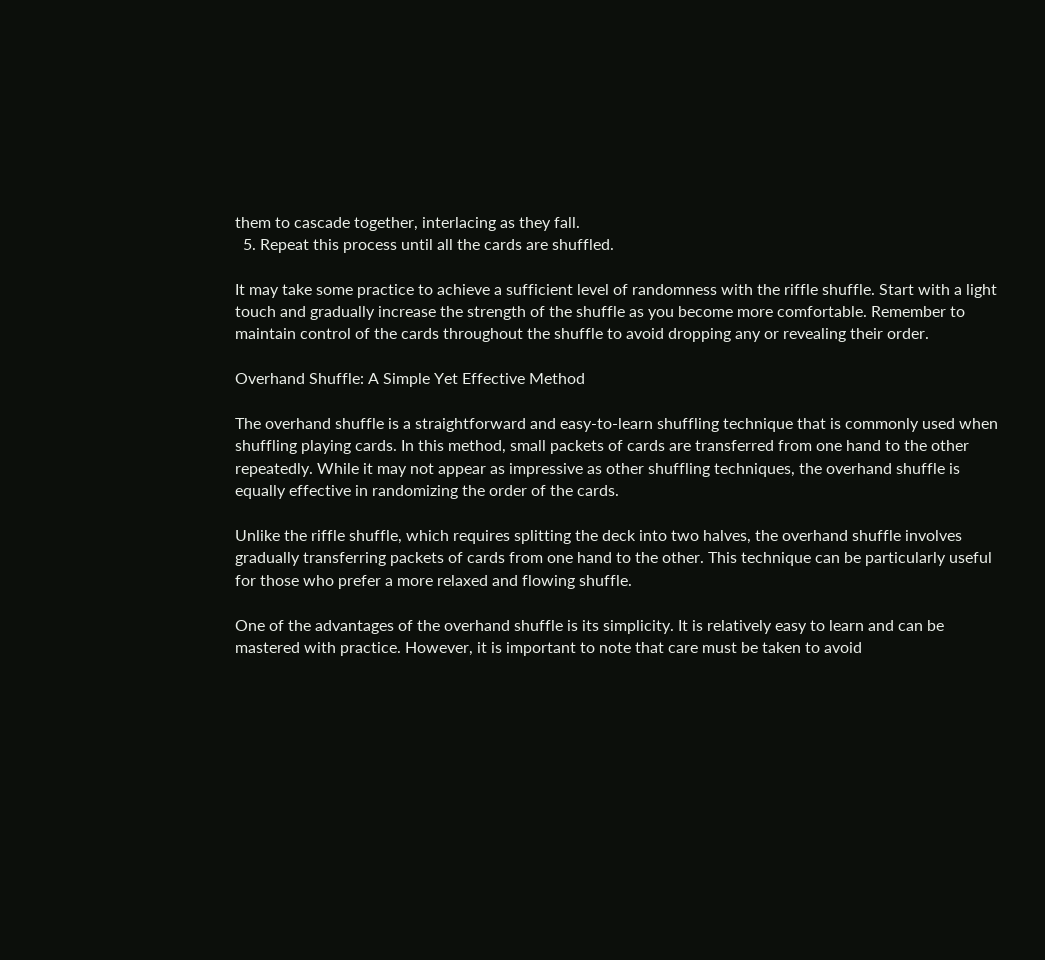them to cascade together, interlacing as they fall.
  5. Repeat this process until all the cards are shuffled.

It may take some practice to achieve a sufficient level of randomness with the riffle shuffle. Start with a light touch and gradually increase the strength of the shuffle as you become more comfortable. Remember to maintain control of the cards throughout the shuffle to avoid dropping any or revealing their order.

Overhand Shuffle: A Simple Yet Effective Method

The overhand shuffle is a straightforward and easy-to-learn shuffling technique that is commonly used when shuffling playing cards. In this method, small packets of cards are transferred from one hand to the other repeatedly. While it may not appear as impressive as other shuffling techniques, the overhand shuffle is equally effective in randomizing the order of the cards.

Unlike the riffle shuffle, which requires splitting the deck into two halves, the overhand shuffle involves gradually transferring packets of cards from one hand to the other. This technique can be particularly useful for those who prefer a more relaxed and flowing shuffle.

One of the advantages of the overhand shuffle is its simplicity. It is relatively easy to learn and can be mastered with practice. However, it is important to note that care must be taken to avoid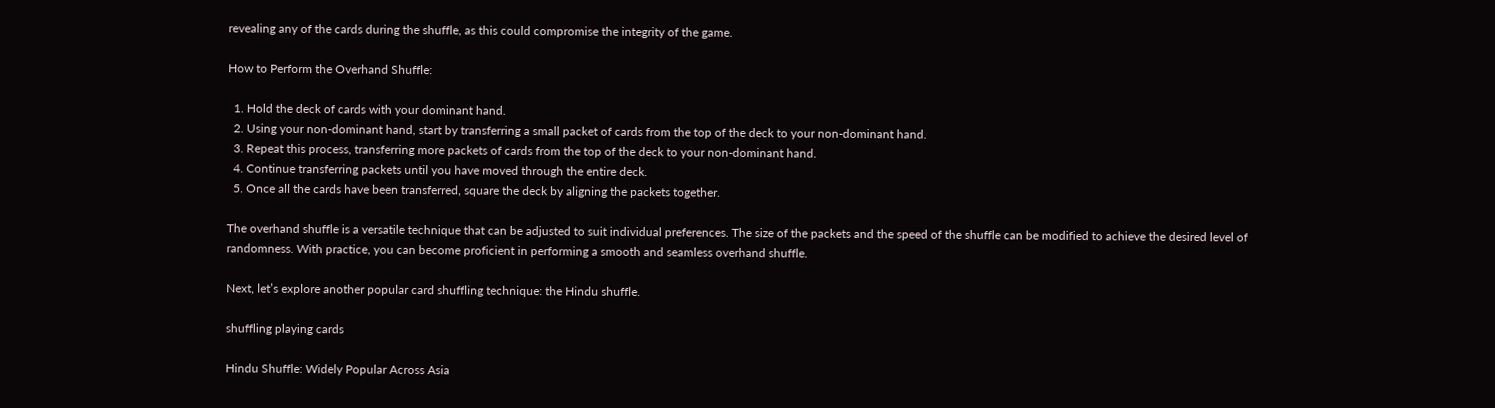revealing any of the cards during the shuffle, as this could compromise the integrity of the game.

How to Perform the Overhand Shuffle:

  1. Hold the deck of cards with your dominant hand.
  2. Using your non-dominant hand, start by transferring a small packet of cards from the top of the deck to your non-dominant hand.
  3. Repeat this process, transferring more packets of cards from the top of the deck to your non-dominant hand.
  4. Continue transferring packets until you have moved through the entire deck.
  5. Once all the cards have been transferred, square the deck by aligning the packets together.

The overhand shuffle is a versatile technique that can be adjusted to suit individual preferences. The size of the packets and the speed of the shuffle can be modified to achieve the desired level of randomness. With practice, you can become proficient in performing a smooth and seamless overhand shuffle.

Next, let’s explore another popular card shuffling technique: the Hindu shuffle.

shuffling playing cards

Hindu Shuffle: Widely Popular Across Asia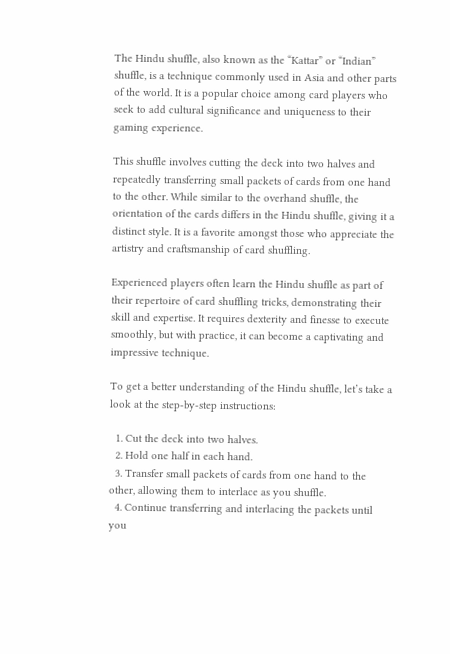The Hindu shuffle, also known as the “Kattar” or “Indian” shuffle, is a technique commonly used in Asia and other parts of the world. It is a popular choice among card players who seek to add cultural significance and uniqueness to their gaming experience.

This shuffle involves cutting the deck into two halves and repeatedly transferring small packets of cards from one hand to the other. While similar to the overhand shuffle, the orientation of the cards differs in the Hindu shuffle, giving it a distinct style. It is a favorite amongst those who appreciate the artistry and craftsmanship of card shuffling.

Experienced players often learn the Hindu shuffle as part of their repertoire of card shuffling tricks, demonstrating their skill and expertise. It requires dexterity and finesse to execute smoothly, but with practice, it can become a captivating and impressive technique.

To get a better understanding of the Hindu shuffle, let’s take a look at the step-by-step instructions:

  1. Cut the deck into two halves.
  2. Hold one half in each hand.
  3. Transfer small packets of cards from one hand to the other, allowing them to interlace as you shuffle.
  4. Continue transferring and interlacing the packets until you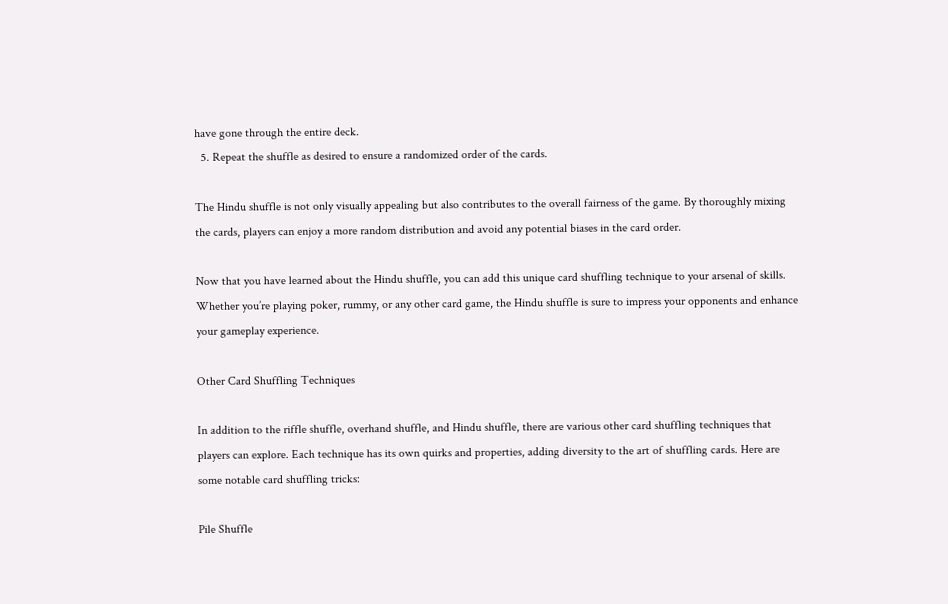have gone through the entire deck.
  5. Repeat the shuffle as desired to ensure a randomized order of the cards.

The Hindu shuffle is not only visually appealing but also contributes to the overall fairness of the game. By thoroughly mixing the cards, players can enjoy a more random distribution and avoid any potential biases in the card order.

Now that you have learned about the Hindu shuffle, you can add this unique card shuffling technique to your arsenal of skills. Whether you’re playing poker, rummy, or any other card game, the Hindu shuffle is sure to impress your opponents and enhance your gameplay experience.

Other Card Shuffling Techniques

In addition to the riffle shuffle, overhand shuffle, and Hindu shuffle, there are various other card shuffling techniques that players can explore. Each technique has its own quirks and properties, adding diversity to the art of shuffling cards. Here are some notable card shuffling tricks:

Pile Shuffle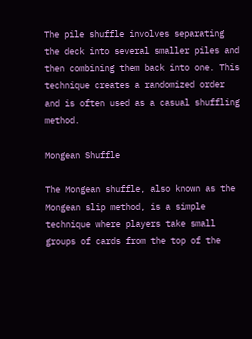The pile shuffle involves separating the deck into several smaller piles and then combining them back into one. This technique creates a randomized order and is often used as a casual shuffling method.

Mongean Shuffle

The Mongean shuffle, also known as the Mongean slip method, is a simple technique where players take small groups of cards from the top of the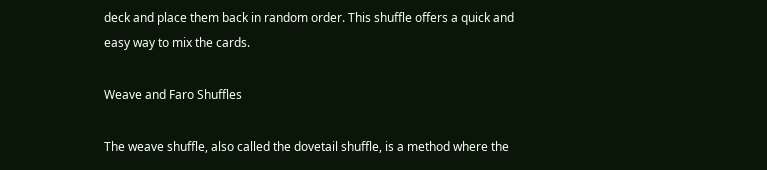deck and place them back in random order. This shuffle offers a quick and easy way to mix the cards.

Weave and Faro Shuffles

The weave shuffle, also called the dovetail shuffle, is a method where the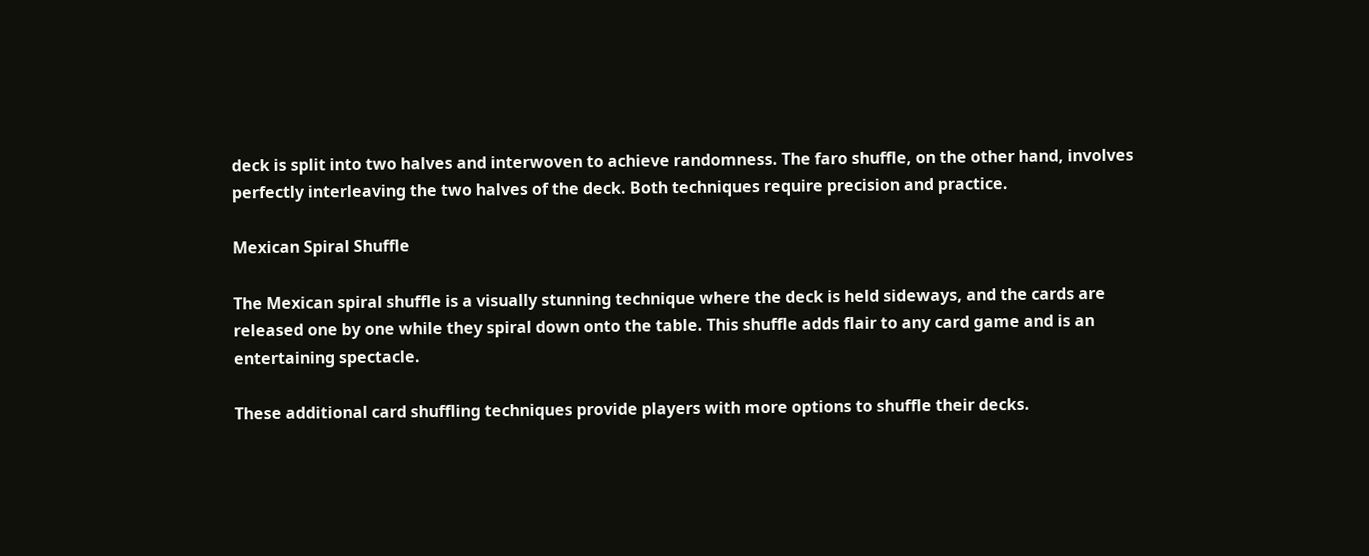deck is split into two halves and interwoven to achieve randomness. The faro shuffle, on the other hand, involves perfectly interleaving the two halves of the deck. Both techniques require precision and practice.

Mexican Spiral Shuffle

The Mexican spiral shuffle is a visually stunning technique where the deck is held sideways, and the cards are released one by one while they spiral down onto the table. This shuffle adds flair to any card game and is an entertaining spectacle.

These additional card shuffling techniques provide players with more options to shuffle their decks.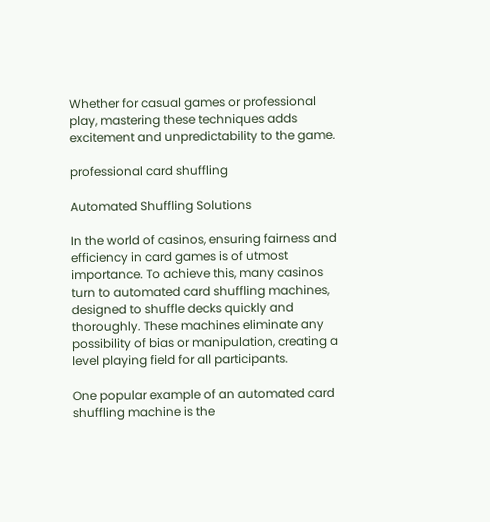Whether for casual games or professional play, mastering these techniques adds excitement and unpredictability to the game.

professional card shuffling

Automated Shuffling Solutions

In the world of casinos, ensuring fairness and efficiency in card games is of utmost importance. To achieve this, many casinos turn to automated card shuffling machines, designed to shuffle decks quickly and thoroughly. These machines eliminate any possibility of bias or manipulation, creating a level playing field for all participants.

One popular example of an automated card shuffling machine is the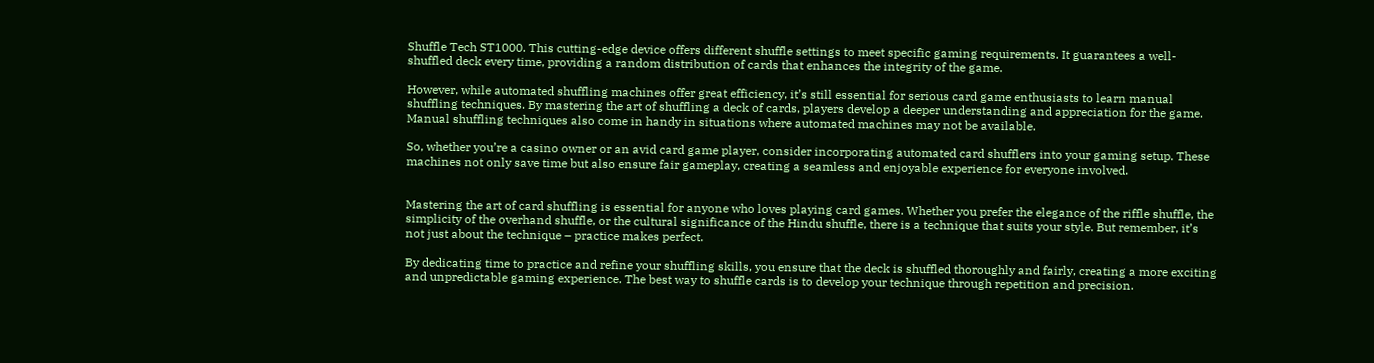Shuffle Tech ST1000. This cutting-edge device offers different shuffle settings to meet specific gaming requirements. It guarantees a well-shuffled deck every time, providing a random distribution of cards that enhances the integrity of the game.

However, while automated shuffling machines offer great efficiency, it’s still essential for serious card game enthusiasts to learn manual shuffling techniques. By mastering the art of shuffling a deck of cards, players develop a deeper understanding and appreciation for the game. Manual shuffling techniques also come in handy in situations where automated machines may not be available.

So, whether you’re a casino owner or an avid card game player, consider incorporating automated card shufflers into your gaming setup. These machines not only save time but also ensure fair gameplay, creating a seamless and enjoyable experience for everyone involved.


Mastering the art of card shuffling is essential for anyone who loves playing card games. Whether you prefer the elegance of the riffle shuffle, the simplicity of the overhand shuffle, or the cultural significance of the Hindu shuffle, there is a technique that suits your style. But remember, it’s not just about the technique – practice makes perfect.

By dedicating time to practice and refine your shuffling skills, you ensure that the deck is shuffled thoroughly and fairly, creating a more exciting and unpredictable gaming experience. The best way to shuffle cards is to develop your technique through repetition and precision.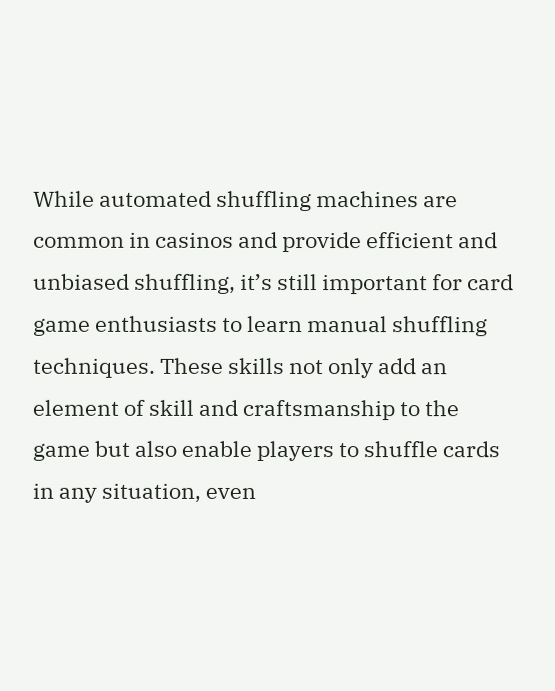While automated shuffling machines are common in casinos and provide efficient and unbiased shuffling, it’s still important for card game enthusiasts to learn manual shuffling techniques. These skills not only add an element of skill and craftsmanship to the game but also enable players to shuffle cards in any situation, even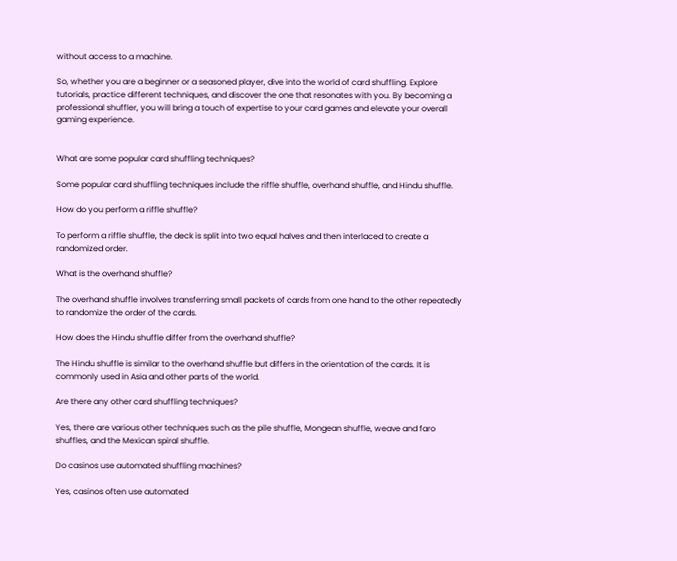without access to a machine.

So, whether you are a beginner or a seasoned player, dive into the world of card shuffling. Explore tutorials, practice different techniques, and discover the one that resonates with you. By becoming a professional shuffler, you will bring a touch of expertise to your card games and elevate your overall gaming experience.


What are some popular card shuffling techniques?

Some popular card shuffling techniques include the riffle shuffle, overhand shuffle, and Hindu shuffle.

How do you perform a riffle shuffle?

To perform a riffle shuffle, the deck is split into two equal halves and then interlaced to create a randomized order.

What is the overhand shuffle?

The overhand shuffle involves transferring small packets of cards from one hand to the other repeatedly to randomize the order of the cards.

How does the Hindu shuffle differ from the overhand shuffle?

The Hindu shuffle is similar to the overhand shuffle but differs in the orientation of the cards. It is commonly used in Asia and other parts of the world.

Are there any other card shuffling techniques?

Yes, there are various other techniques such as the pile shuffle, Mongean shuffle, weave and faro shuffles, and the Mexican spiral shuffle.

Do casinos use automated shuffling machines?

Yes, casinos often use automated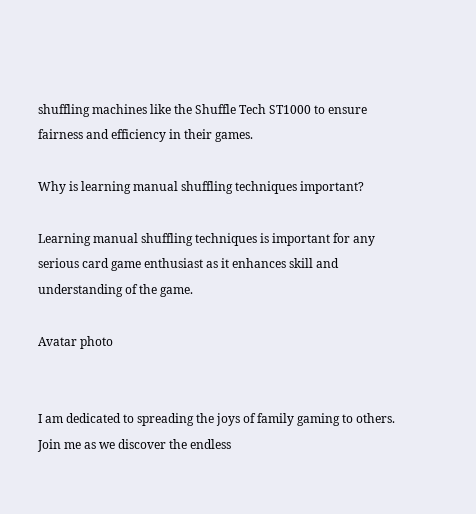shuffling machines like the Shuffle Tech ST1000 to ensure fairness and efficiency in their games.

Why is learning manual shuffling techniques important?

Learning manual shuffling techniques is important for any serious card game enthusiast as it enhances skill and understanding of the game.

Avatar photo


I am dedicated to spreading the joys of family gaming to others. Join me as we discover the endless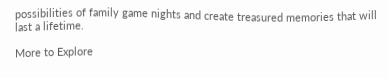possibilities of family game nights and create treasured memories that will last a lifetime.

More to Explore